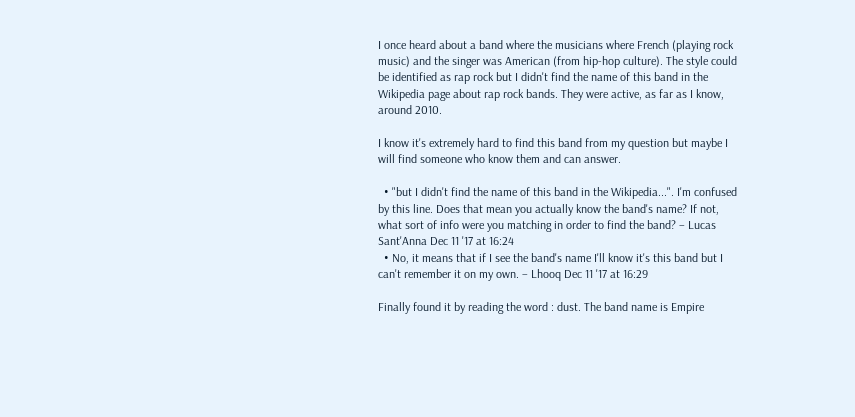I once heard about a band where the musicians where French (playing rock music) and the singer was American (from hip-hop culture). The style could be identified as rap rock but I didn't find the name of this band in the Wikipedia page about rap rock bands. They were active, as far as I know, around 2010.

I know it's extremely hard to find this band from my question but maybe I will find someone who know them and can answer.

  • "but I didn't find the name of this band in the Wikipedia...". I'm confused by this line. Does that mean you actually know the band's name? If not, what sort of info were you matching in order to find the band? – Lucas Sant'Anna Dec 11 '17 at 16:24
  • No, it means that if I see the band's name I'll know it's this band but I can't remember it on my own. – Lhooq Dec 11 '17 at 16:29

Finally found it by reading the word : dust. The band name is Empire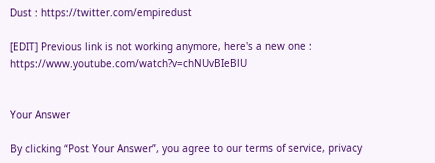Dust : https://twitter.com/empiredust

[EDIT] Previous link is not working anymore, here's a new one : https://www.youtube.com/watch?v=chNUvBIeBlU


Your Answer

By clicking “Post Your Answer”, you agree to our terms of service, privacy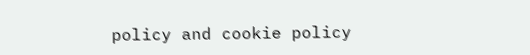policy and cookie policy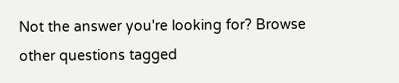Not the answer you're looking for? Browse other questions tagged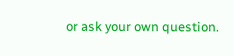or ask your own question.